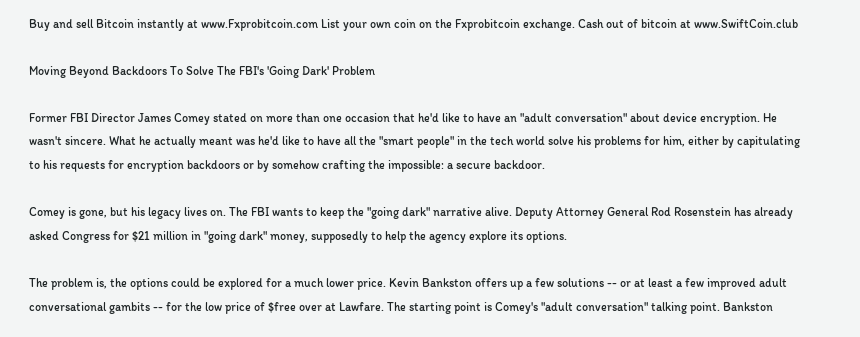Buy and sell Bitcoin instantly at www.Fxprobitcoin.com List your own coin on the Fxprobitcoin exchange. Cash out of bitcoin at www.SwiftCoin.club

Moving Beyond Backdoors To Solve The FBI's 'Going Dark' Problem

Former FBI Director James Comey stated on more than one occasion that he'd like to have an "adult conversation" about device encryption. He wasn't sincere. What he actually meant was he'd like to have all the "smart people" in the tech world solve his problems for him, either by capitulating to his requests for encryption backdoors or by somehow crafting the impossible: a secure backdoor.

Comey is gone, but his legacy lives on. The FBI wants to keep the "going dark" narrative alive. Deputy Attorney General Rod Rosenstein has already asked Congress for $21 million in "going dark" money, supposedly to help the agency explore its options.

The problem is, the options could be explored for a much lower price. Kevin Bankston offers up a few solutions -- or at least a few improved adult conversational gambits -- for the low price of $free over at Lawfare. The starting point is Comey's "adult conversation" talking point. Bankston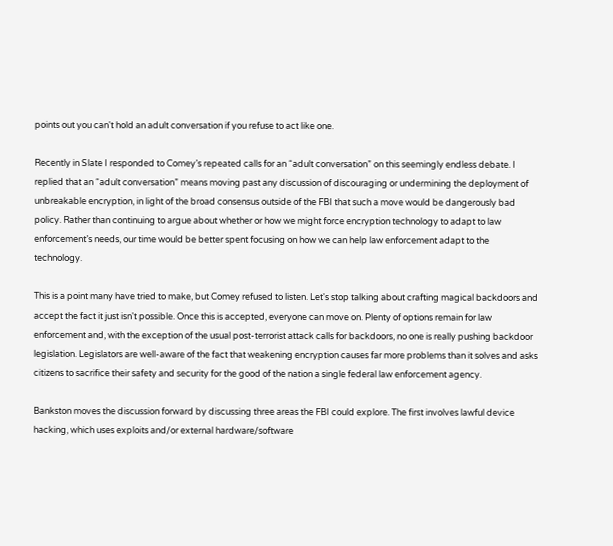points out you can't hold an adult conversation if you refuse to act like one.

Recently in Slate I responded to Comey’s repeated calls for an “adult conversation” on this seemingly endless debate. I replied that an “adult conversation” means moving past any discussion of discouraging or undermining the deployment of unbreakable encryption, in light of the broad consensus outside of the FBI that such a move would be dangerously bad policy. Rather than continuing to argue about whether or how we might force encryption technology to adapt to law enforcement’s needs, our time would be better spent focusing on how we can help law enforcement adapt to the technology.

This is a point many have tried to make, but Comey refused to listen. Let's stop talking about crafting magical backdoors and accept the fact it just isn't possible. Once this is accepted, everyone can move on. Plenty of options remain for law enforcement and, with the exception of the usual post-terrorist attack calls for backdoors, no one is really pushing backdoor legislation. Legislators are well-aware of the fact that weakening encryption causes far more problems than it solves and asks citizens to sacrifice their safety and security for the good of the nation a single federal law enforcement agency.

Bankston moves the discussion forward by discussing three areas the FBI could explore. The first involves lawful device hacking, which uses exploits and/or external hardware/software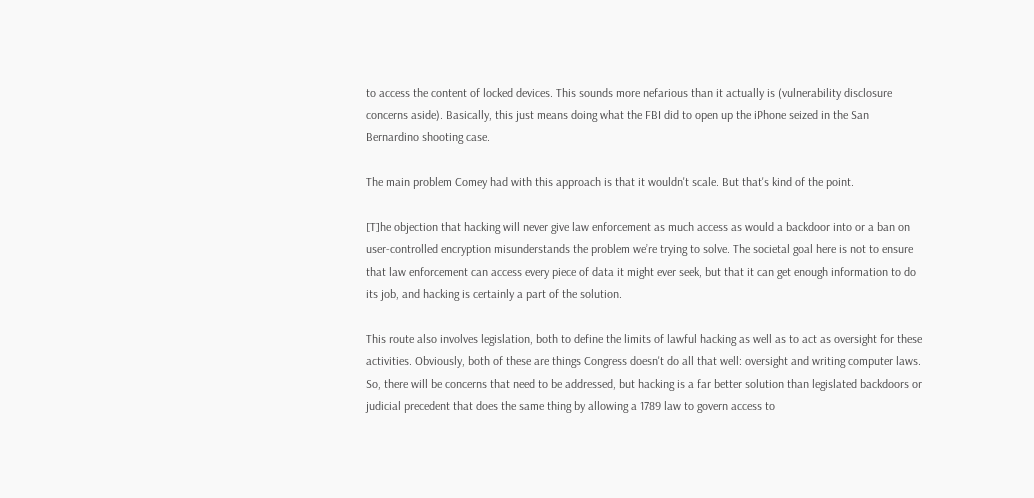to access the content of locked devices. This sounds more nefarious than it actually is (vulnerability disclosure concerns aside). Basically, this just means doing what the FBI did to open up the iPhone seized in the San Bernardino shooting case.

The main problem Comey had with this approach is that it wouldn't scale. But that's kind of the point.

[T]he objection that hacking will never give law enforcement as much access as would a backdoor into or a ban on user-controlled encryption misunderstands the problem we’re trying to solve. The societal goal here is not to ensure that law enforcement can access every piece of data it might ever seek, but that it can get enough information to do its job, and hacking is certainly a part of the solution.

This route also involves legislation, both to define the limits of lawful hacking as well as to act as oversight for these activities. Obviously, both of these are things Congress doesn't do all that well: oversight and writing computer laws. So, there will be concerns that need to be addressed, but hacking is a far better solution than legislated backdoors or judicial precedent that does the same thing by allowing a 1789 law to govern access to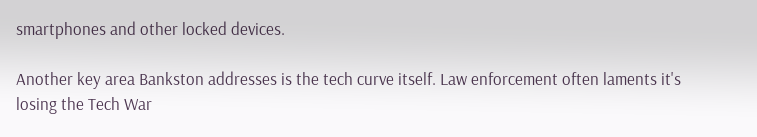smartphones and other locked devices.

Another key area Bankston addresses is the tech curve itself. Law enforcement often laments it's losing the Tech War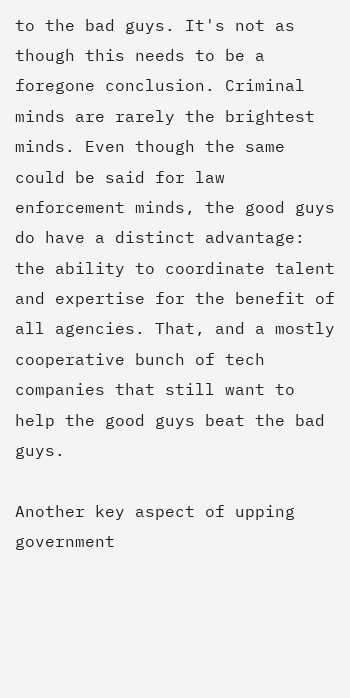to the bad guys. It's not as though this needs to be a foregone conclusion. Criminal minds are rarely the brightest minds. Even though the same could be said for law enforcement minds, the good guys do have a distinct advantage: the ability to coordinate talent and expertise for the benefit of all agencies. That, and a mostly cooperative bunch of tech companies that still want to help the good guys beat the bad guys.

Another key aspect of upping government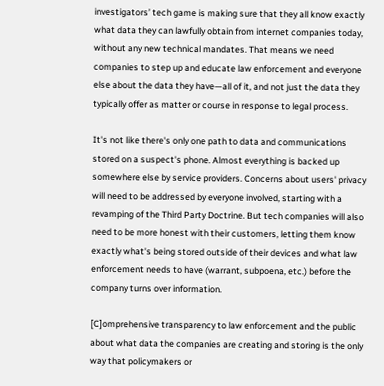investigators’ tech game is making sure that they all know exactly what data they can lawfully obtain from internet companies today, without any new technical mandates. That means we need companies to step up and educate law enforcement and everyone else about the data they have—all of it, and not just the data they typically offer as matter or course in response to legal process.

It's not like there's only one path to data and communications stored on a suspect's phone. Almost everything is backed up somewhere else by service providers. Concerns about users' privacy will need to be addressed by everyone involved, starting with a revamping of the Third Party Doctrine. But tech companies will also need to be more honest with their customers, letting them know exactly what's being stored outside of their devices and what law enforcement needs to have (warrant, subpoena, etc.) before the company turns over information.

[C]omprehensive transparency to law enforcement and the public about what data the companies are creating and storing is the only way that policymakers or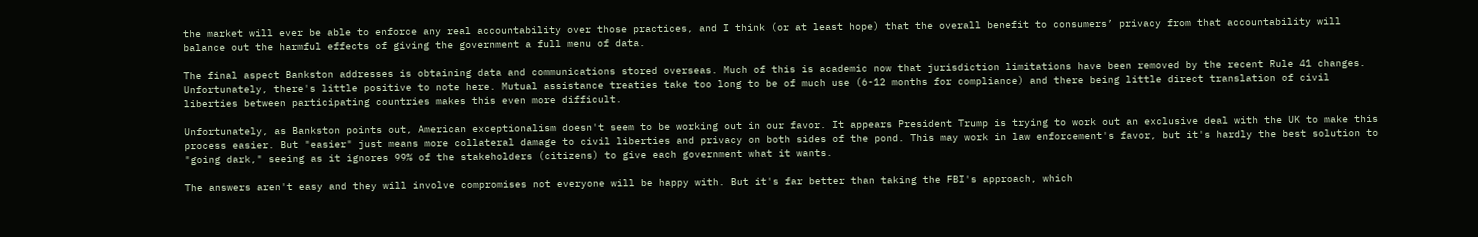the market will ever be able to enforce any real accountability over those practices, and I think (or at least hope) that the overall benefit to consumers’ privacy from that accountability will balance out the harmful effects of giving the government a full menu of data.

The final aspect Bankston addresses is obtaining data and communications stored overseas. Much of this is academic now that jurisdiction limitations have been removed by the recent Rule 41 changes. Unfortunately, there's little positive to note here. Mutual assistance treaties take too long to be of much use (6-12 months for compliance) and there being little direct translation of civil liberties between participating countries makes this even more difficult.

Unfortunately, as Bankston points out, American exceptionalism doesn't seem to be working out in our favor. It appears President Trump is trying to work out an exclusive deal with the UK to make this process easier. But "easier" just means more collateral damage to civil liberties and privacy on both sides of the pond. This may work in law enforcement's favor, but it's hardly the best solution to "going dark," seeing as it ignores 99% of the stakeholders (citizens) to give each government what it wants.

The answers aren't easy and they will involve compromises not everyone will be happy with. But it's far better than taking the FBI's approach, which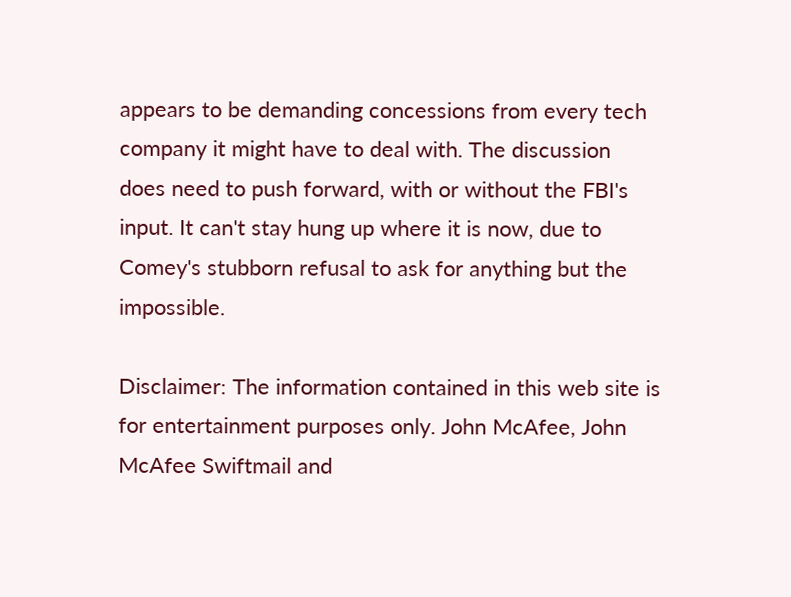appears to be demanding concessions from every tech company it might have to deal with. The discussion does need to push forward, with or without the FBI's input. It can't stay hung up where it is now, due to Comey's stubborn refusal to ask for anything but the impossible.

Disclaimer: The information contained in this web site is for entertainment purposes only. John McAfee, John McAfee Swiftmail and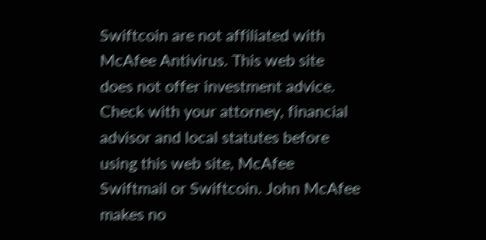Swiftcoin are not affiliated with McAfee Antivirus. This web site does not offer investment advice. Check with your attorney, financial advisor and local statutes before using this web site, McAfee Swiftmail or Swiftcoin. John McAfee makes no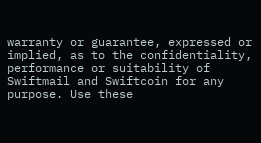warranty or guarantee, expressed or implied, as to the confidentiality, performance or suitability of Swiftmail and Swiftcoin for any purpose. Use these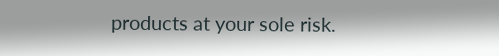products at your sole risk.